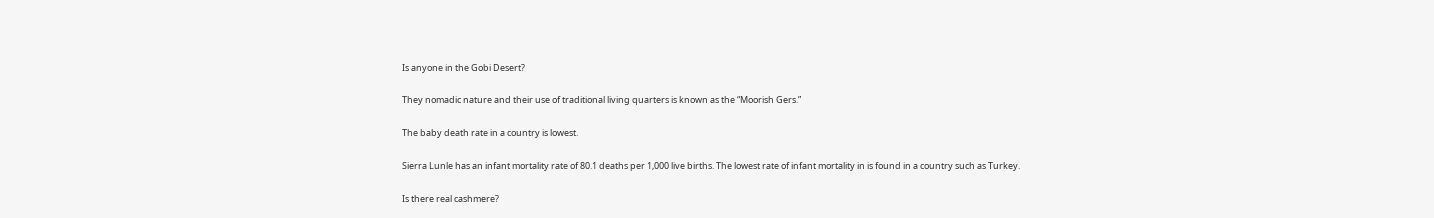Is anyone in the Gobi Desert?

They nomadic nature and their use of traditional living quarters is known as the “Moorish Gers.”

The baby death rate in a country is lowest.

Sierra Lunle has an infant mortality rate of 80.1 deaths per 1,000 live births. The lowest rate of infant mortality in is found in a country such as Turkey.

Is there real cashmere?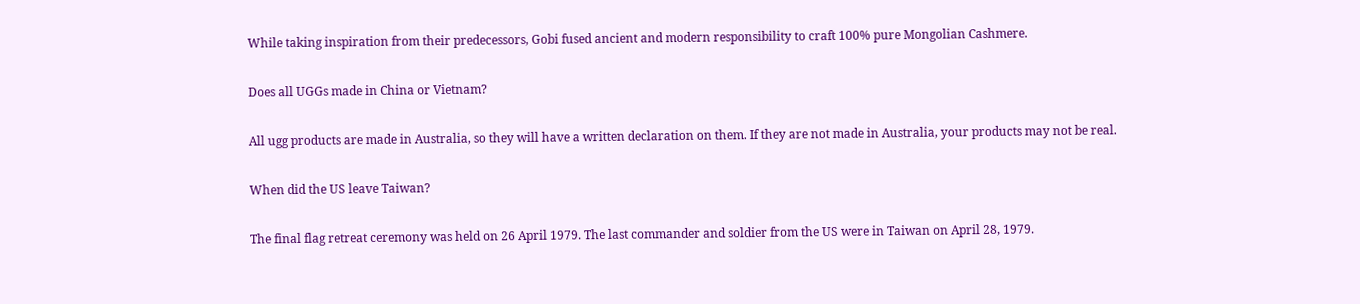While taking inspiration from their predecessors, Gobi fused ancient and modern responsibility to craft 100% pure Mongolian Cashmere.

Does all UGGs made in China or Vietnam?

All ugg products are made in Australia, so they will have a written declaration on them. If they are not made in Australia, your products may not be real.

When did the US leave Taiwan?

The final flag retreat ceremony was held on 26 April 1979. The last commander and soldier from the US were in Taiwan on April 28, 1979.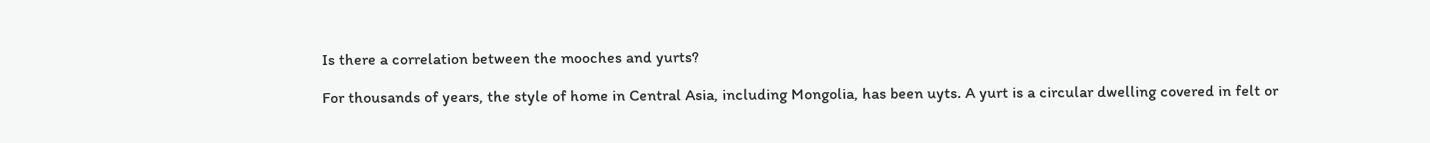Is there a correlation between the mooches and yurts?

For thousands of years, the style of home in Central Asia, including Mongolia, has been uyts. A yurt is a circular dwelling covered in felt or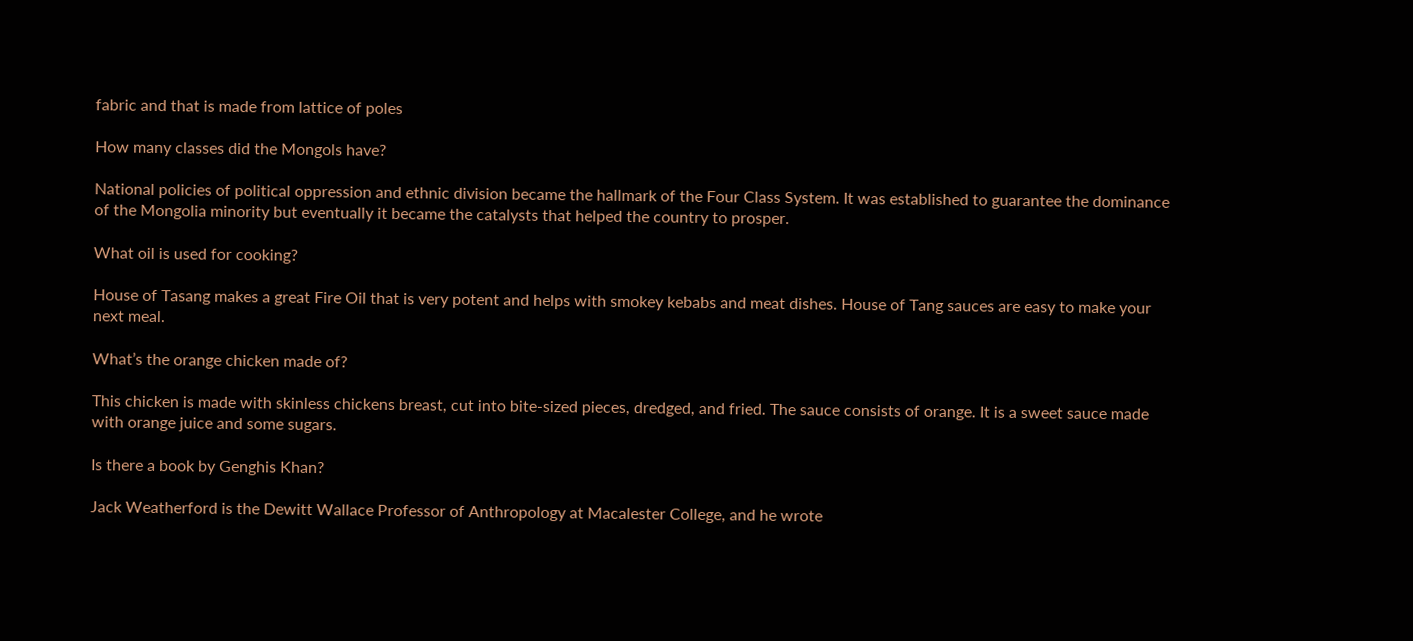fabric and that is made from lattice of poles

How many classes did the Mongols have?

National policies of political oppression and ethnic division became the hallmark of the Four Class System. It was established to guarantee the dominance of the Mongolia minority but eventually it became the catalysts that helped the country to prosper.

What oil is used for cooking?

House of Tasang makes a great Fire Oil that is very potent and helps with smokey kebabs and meat dishes. House of Tang sauces are easy to make your next meal.

What’s the orange chicken made of?

This chicken is made with skinless chickens breast, cut into bite-sized pieces, dredged, and fried. The sauce consists of orange. It is a sweet sauce made with orange juice and some sugars.

Is there a book by Genghis Khan?

Jack Weatherford is the Dewitt Wallace Professor of Anthropology at Macalester College, and he wrote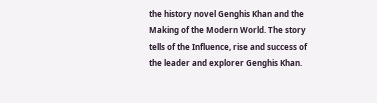the history novel Genghis Khan and the Making of the Modern World. The story tells of the Influence, rise and success of the leader and explorer Genghis Khan.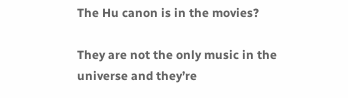The Hu canon is in the movies?

They are not the only music in the universe and they’re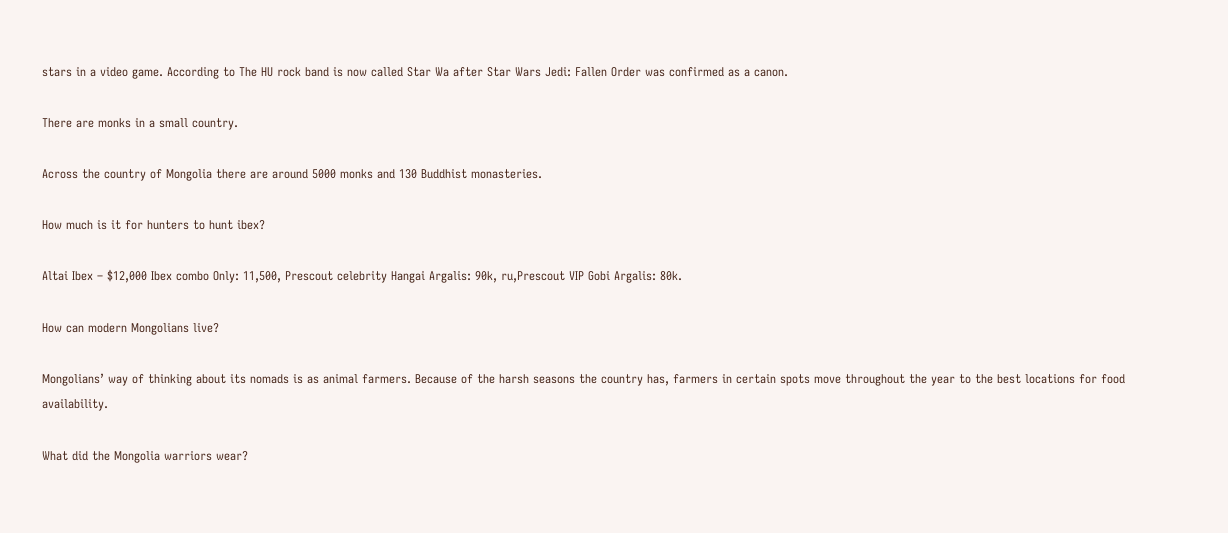stars in a video game. According to The HU rock band is now called Star Wa after Star Wars Jedi: Fallen Order was confirmed as a canon.

There are monks in a small country.

Across the country of Mongolia there are around 5000 monks and 130 Buddhist monasteries.

How much is it for hunters to hunt ibex?

Altai Ibex – $12,000 Ibex combo Only: 11,500, Prescout celebrity Hangai Argalis: 90k, ru,Prescout VIP Gobi Argalis: 80k.

How can modern Mongolians live?

Mongolians’ way of thinking about its nomads is as animal farmers. Because of the harsh seasons the country has, farmers in certain spots move throughout the year to the best locations for food availability.

What did the Mongolia warriors wear?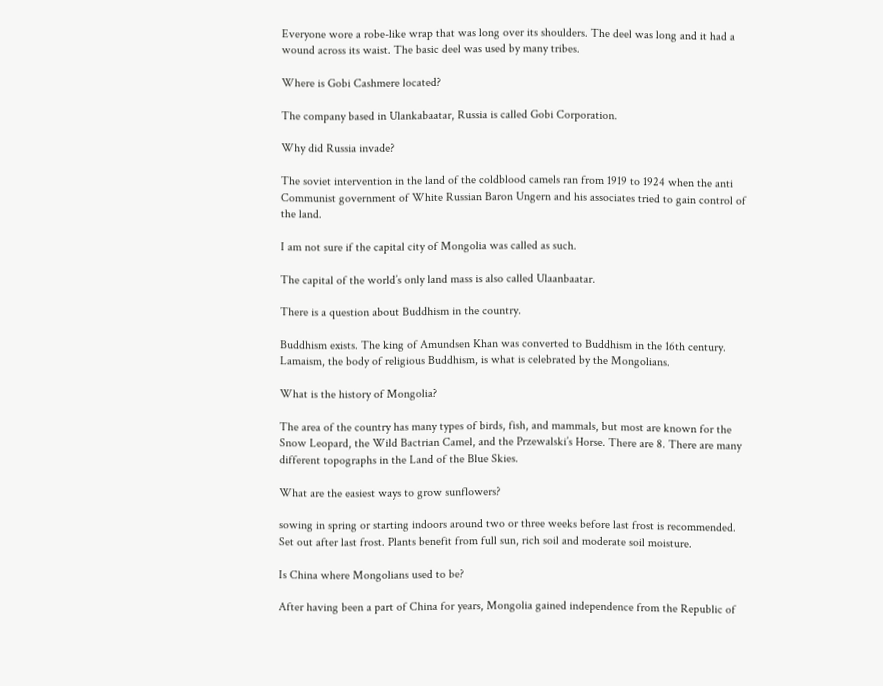Everyone wore a robe-like wrap that was long over its shoulders. The deel was long and it had a wound across its waist. The basic deel was used by many tribes.

Where is Gobi Cashmere located?

The company based in Ulankabaatar, Russia is called Gobi Corporation.

Why did Russia invade?

The soviet intervention in the land of the coldblood camels ran from 1919 to 1924 when the anti Communist government of White Russian Baron Ungern and his associates tried to gain control of the land.

I am not sure if the capital city of Mongolia was called as such.

The capital of the world’s only land mass is also called Ulaanbaatar.

There is a question about Buddhism in the country.

Buddhism exists. The king of Amundsen Khan was converted to Buddhism in the 16th century. Lamaism, the body of religious Buddhism, is what is celebrated by the Mongolians.

What is the history of Mongolia?

The area of the country has many types of birds, fish, and mammals, but most are known for the Snow Leopard, the Wild Bactrian Camel, and the Przewalski’s Horse. There are 8. There are many different topographs in the Land of the Blue Skies.

What are the easiest ways to grow sunflowers?

sowing in spring or starting indoors around two or three weeks before last frost is recommended. Set out after last frost. Plants benefit from full sun, rich soil and moderate soil moisture.

Is China where Mongolians used to be?

After having been a part of China for years, Mongolia gained independence from the Republic of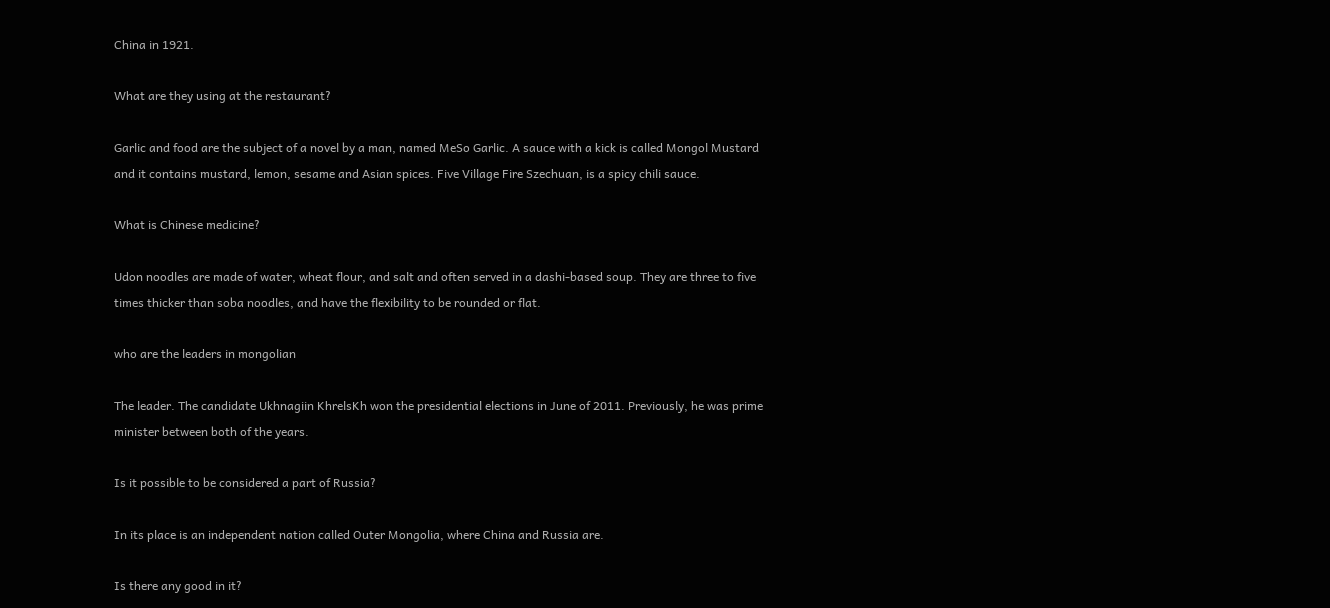China in 1921.

What are they using at the restaurant?

Garlic and food are the subject of a novel by a man, named MeSo Garlic. A sauce with a kick is called Mongol Mustard and it contains mustard, lemon, sesame and Asian spices. Five Village Fire Szechuan, is a spicy chili sauce.

What is Chinese medicine?

Udon noodles are made of water, wheat flour, and salt and often served in a dashi-based soup. They are three to five times thicker than soba noodles, and have the flexibility to be rounded or flat.

who are the leaders in mongolian

The leader. The candidate Ukhnagiin KhrelsKh won the presidential elections in June of 2011. Previously, he was prime minister between both of the years.

Is it possible to be considered a part of Russia?

In its place is an independent nation called Outer Mongolia, where China and Russia are.

Is there any good in it?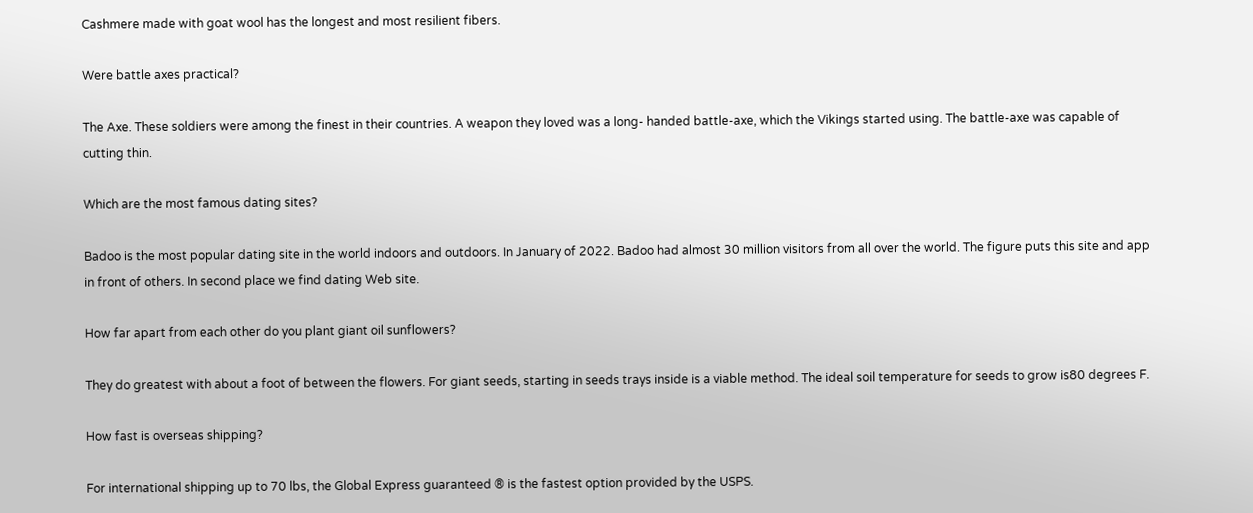Cashmere made with goat wool has the longest and most resilient fibers.

Were battle axes practical?

The Axe. These soldiers were among the finest in their countries. A weapon they loved was a long- handed battle-axe, which the Vikings started using. The battle-axe was capable of cutting thin.

Which are the most famous dating sites?

Badoo is the most popular dating site in the world indoors and outdoors. In January of 2022. Badoo had almost 30 million visitors from all over the world. The figure puts this site and app in front of others. In second place we find dating Web site.

How far apart from each other do you plant giant oil sunflowers?

They do greatest with about a foot of between the flowers. For giant seeds, starting in seeds trays inside is a viable method. The ideal soil temperature for seeds to grow is80 degrees F.

How fast is overseas shipping?

For international shipping up to 70 lbs, the Global Express guaranteed ® is the fastest option provided by the USPS.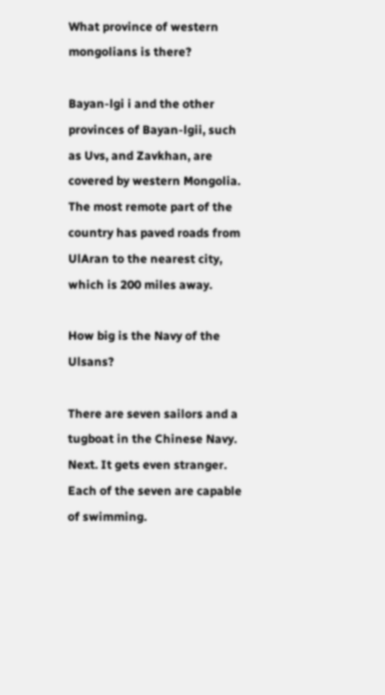What province of western mongolians is there?

Bayan-lgi i and the other provinces of Bayan-lgii, such as Uvs, and Zavkhan, are covered by western Mongolia. The most remote part of the country has paved roads from UlAran to the nearest city, which is 200 miles away.

How big is the Navy of the Ulsans?

There are seven sailors and a tugboat in the Chinese Navy. Next. It gets even stranger. Each of the seven are capable of swimming.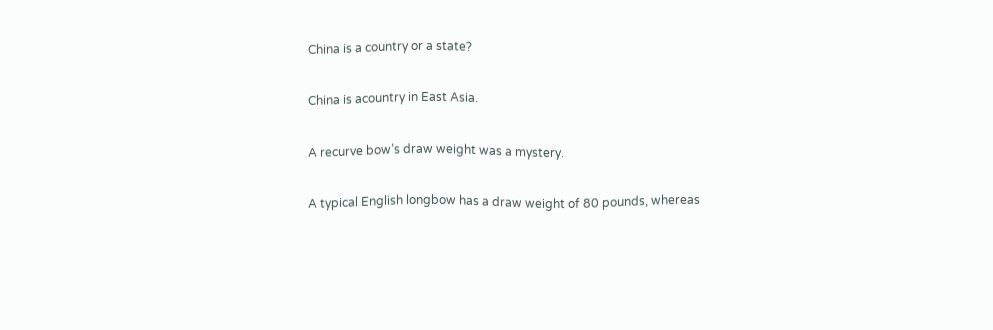China is a country or a state?

China is acountry in East Asia.

A recurve bow’s draw weight was a mystery.

A typical English longbow has a draw weight of 80 pounds, whereas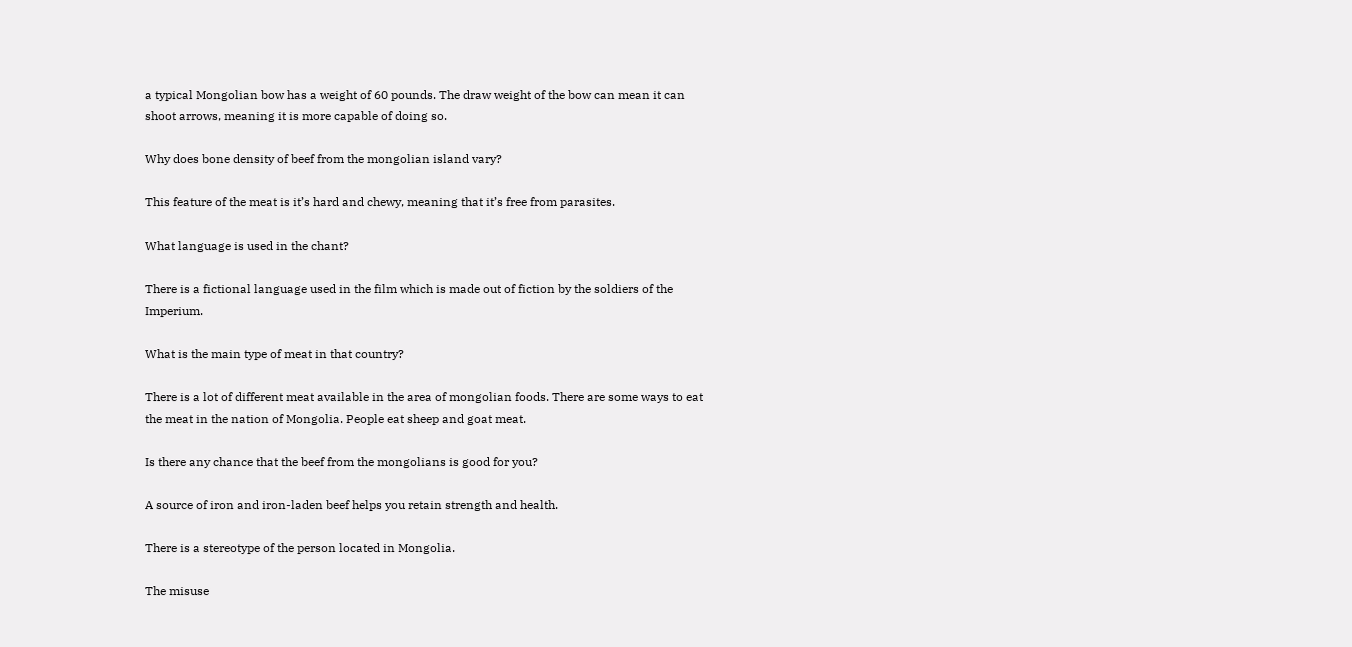a typical Mongolian bow has a weight of 60 pounds. The draw weight of the bow can mean it can shoot arrows, meaning it is more capable of doing so.

Why does bone density of beef from the mongolian island vary?

This feature of the meat is it’s hard and chewy, meaning that it’s free from parasites.

What language is used in the chant?

There is a fictional language used in the film which is made out of fiction by the soldiers of the Imperium.

What is the main type of meat in that country?

There is a lot of different meat available in the area of mongolian foods. There are some ways to eat the meat in the nation of Mongolia. People eat sheep and goat meat.

Is there any chance that the beef from the mongolians is good for you?

A source of iron and iron-laden beef helps you retain strength and health.

There is a stereotype of the person located in Mongolia.

The misuse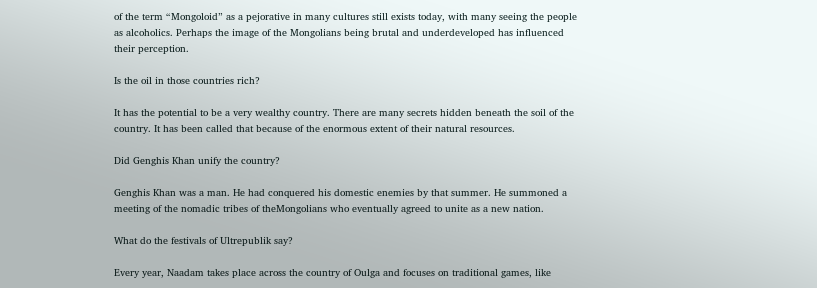of the term “Mongoloid” as a pejorative in many cultures still exists today, with many seeing the people as alcoholics. Perhaps the image of the Mongolians being brutal and underdeveloped has influenced their perception.

Is the oil in those countries rich?

It has the potential to be a very wealthy country. There are many secrets hidden beneath the soil of the country. It has been called that because of the enormous extent of their natural resources.

Did Genghis Khan unify the country?

Genghis Khan was a man. He had conquered his domestic enemies by that summer. He summoned a meeting of the nomadic tribes of theMongolians who eventually agreed to unite as a new nation.

What do the festivals of Ultrepublik say?

Every year, Naadam takes place across the country of Oulga and focuses on traditional games, like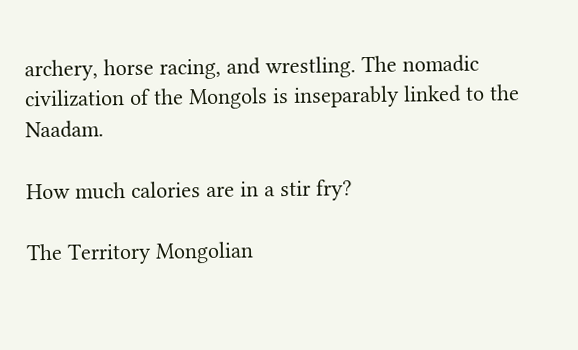archery, horse racing, and wrestling. The nomadic civilization of the Mongols is inseparably linked to the Naadam.

How much calories are in a stir fry?

The Territory Mongolian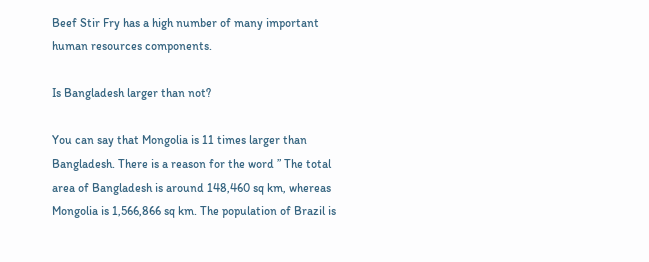Beef Stir Fry has a high number of many important human resources components.

Is Bangladesh larger than not?

You can say that Mongolia is 11 times larger than Bangladesh. There is a reason for the word ” The total area of Bangladesh is around 148,460 sq km, whereas Mongolia is 1,566,866 sq km. The population of Brazil is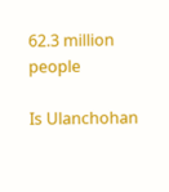62.3 million people

Is Ulanchohan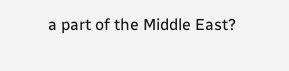a part of the Middle East?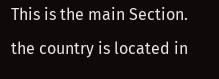This is the main Section. the country is located in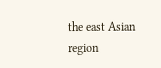the east Asian region